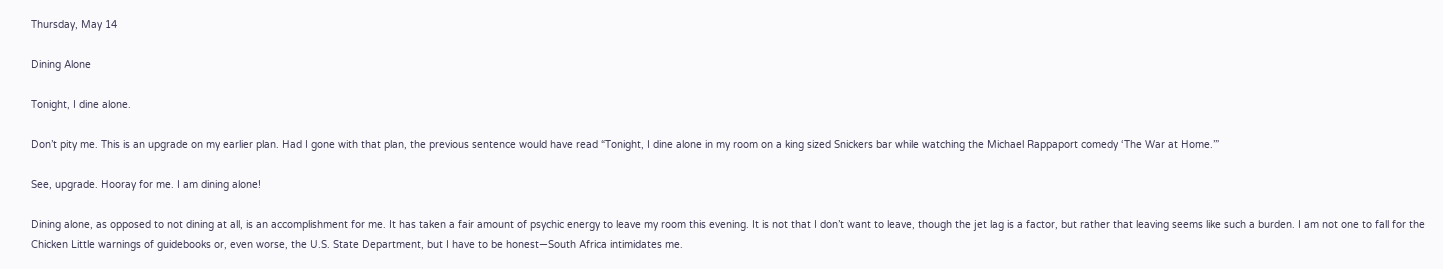Thursday, May 14

Dining Alone

Tonight, I dine alone.

Don’t pity me. This is an upgrade on my earlier plan. Had I gone with that plan, the previous sentence would have read “Tonight, I dine alone in my room on a king sized Snickers bar while watching the Michael Rappaport comedy ‘The War at Home.’”

See, upgrade. Hooray for me. I am dining alone!

Dining alone, as opposed to not dining at all, is an accomplishment for me. It has taken a fair amount of psychic energy to leave my room this evening. It is not that I don’t want to leave, though the jet lag is a factor, but rather that leaving seems like such a burden. I am not one to fall for the Chicken Little warnings of guidebooks or, even worse, the U.S. State Department, but I have to be honest—South Africa intimidates me.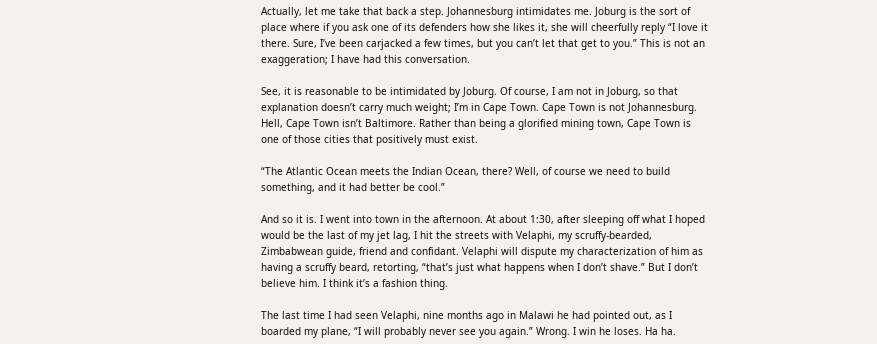Actually, let me take that back a step. Johannesburg intimidates me. Joburg is the sort of place where if you ask one of its defenders how she likes it, she will cheerfully reply “I love it there. Sure, I’ve been carjacked a few times, but you can’t let that get to you.” This is not an exaggeration; I have had this conversation.

See, it is reasonable to be intimidated by Joburg. Of course, I am not in Joburg, so that explanation doesn’t carry much weight; I’m in Cape Town. Cape Town is not Johannesburg. Hell, Cape Town isn’t Baltimore. Rather than being a glorified mining town, Cape Town is one of those cities that positively must exist.

“The Atlantic Ocean meets the Indian Ocean, there? Well, of course we need to build something, and it had better be cool.”

And so it is. I went into town in the afternoon. At about 1:30, after sleeping off what I hoped would be the last of my jet lag, I hit the streets with Velaphi, my scruffy-bearded, Zimbabwean guide, friend and confidant. Velaphi will dispute my characterization of him as having a scruffy beard, retorting, “that’s just what happens when I don’t shave.” But I don’t believe him. I think it’s a fashion thing.

The last time I had seen Velaphi, nine months ago in Malawi he had pointed out, as I boarded my plane, “I will probably never see you again.” Wrong. I win he loses. Ha ha.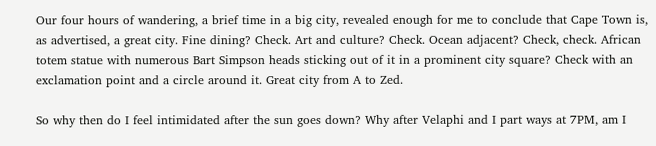Our four hours of wandering, a brief time in a big city, revealed enough for me to conclude that Cape Town is, as advertised, a great city. Fine dining? Check. Art and culture? Check. Ocean adjacent? Check, check. African totem statue with numerous Bart Simpson heads sticking out of it in a prominent city square? Check with an exclamation point and a circle around it. Great city from A to Zed.

So why then do I feel intimidated after the sun goes down? Why after Velaphi and I part ways at 7PM, am I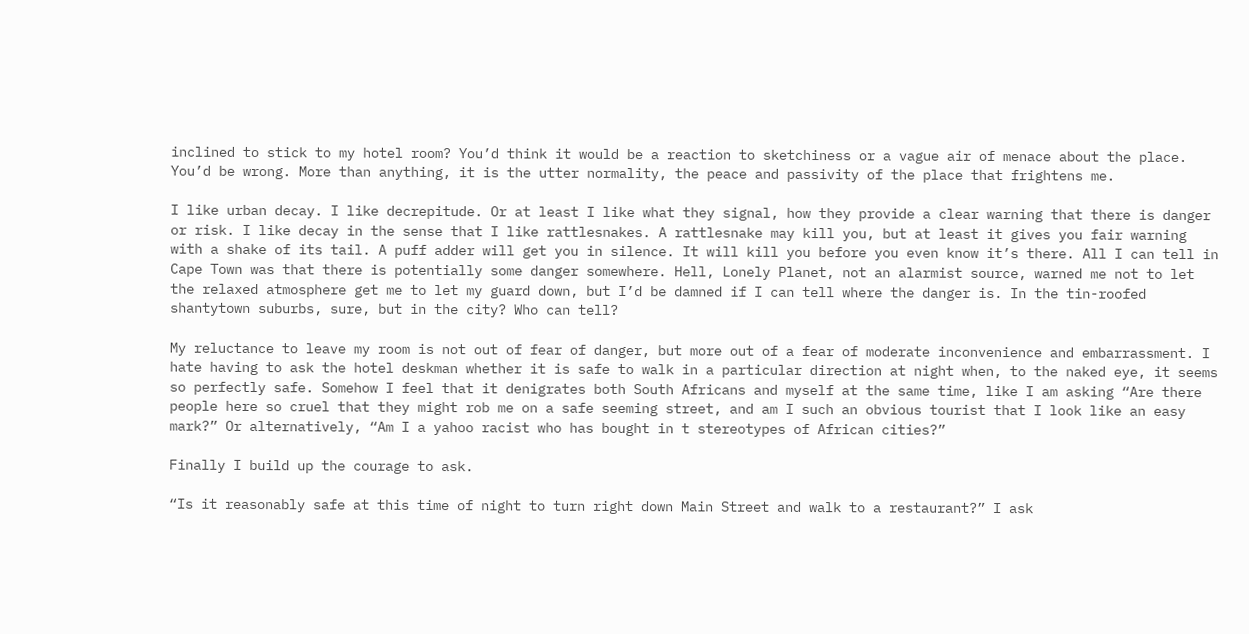inclined to stick to my hotel room? You’d think it would be a reaction to sketchiness or a vague air of menace about the place. You’d be wrong. More than anything, it is the utter normality, the peace and passivity of the place that frightens me.

I like urban decay. I like decrepitude. Or at least I like what they signal, how they provide a clear warning that there is danger or risk. I like decay in the sense that I like rattlesnakes. A rattlesnake may kill you, but at least it gives you fair warning with a shake of its tail. A puff adder will get you in silence. It will kill you before you even know it’s there. All I can tell in Cape Town was that there is potentially some danger somewhere. Hell, Lonely Planet, not an alarmist source, warned me not to let the relaxed atmosphere get me to let my guard down, but I’d be damned if I can tell where the danger is. In the tin-roofed shantytown suburbs, sure, but in the city? Who can tell?

My reluctance to leave my room is not out of fear of danger, but more out of a fear of moderate inconvenience and embarrassment. I hate having to ask the hotel deskman whether it is safe to walk in a particular direction at night when, to the naked eye, it seems so perfectly safe. Somehow I feel that it denigrates both South Africans and myself at the same time, like I am asking “Are there people here so cruel that they might rob me on a safe seeming street, and am I such an obvious tourist that I look like an easy mark?” Or alternatively, “Am I a yahoo racist who has bought in t stereotypes of African cities?”

Finally I build up the courage to ask.

“Is it reasonably safe at this time of night to turn right down Main Street and walk to a restaurant?” I ask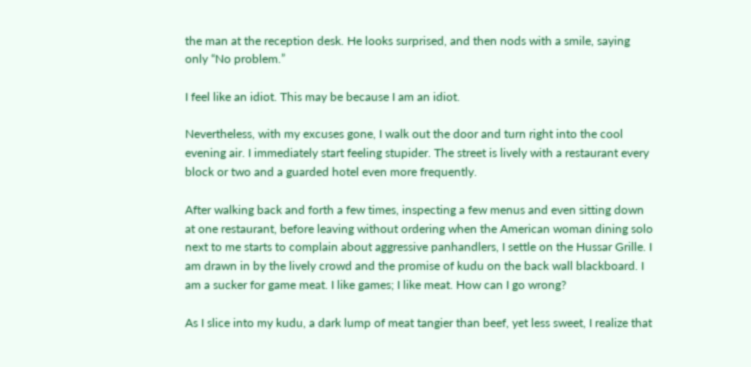the man at the reception desk. He looks surprised, and then nods with a smile, saying only “No problem.”

I feel like an idiot. This may be because I am an idiot.

Nevertheless, with my excuses gone, I walk out the door and turn right into the cool evening air. I immediately start feeling stupider. The street is lively with a restaurant every block or two and a guarded hotel even more frequently.

After walking back and forth a few times, inspecting a few menus and even sitting down at one restaurant, before leaving without ordering when the American woman dining solo next to me starts to complain about aggressive panhandlers, I settle on the Hussar Grille. I am drawn in by the lively crowd and the promise of kudu on the back wall blackboard. I am a sucker for game meat. I like games; I like meat. How can I go wrong?

As I slice into my kudu, a dark lump of meat tangier than beef, yet less sweet, I realize that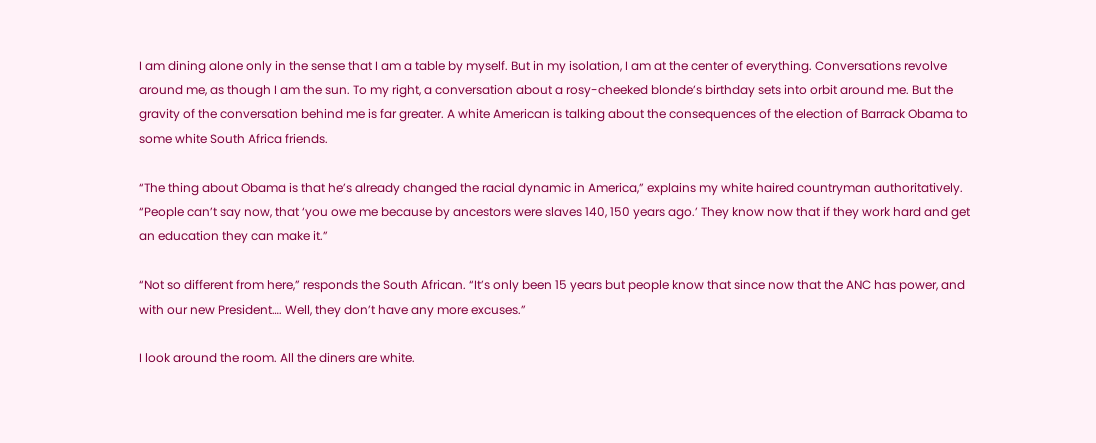I am dining alone only in the sense that I am a table by myself. But in my isolation, I am at the center of everything. Conversations revolve around me, as though I am the sun. To my right, a conversation about a rosy-cheeked blonde’s birthday sets into orbit around me. But the gravity of the conversation behind me is far greater. A white American is talking about the consequences of the election of Barrack Obama to some white South Africa friends.

“The thing about Obama is that he’s already changed the racial dynamic in America,” explains my white haired countryman authoritatively. “People can’t say now, that ‘you owe me because by ancestors were slaves 140, 150 years ago.’ They know now that if they work hard and get an education they can make it.”

“Not so different from here,” responds the South African. “It’s only been 15 years but people know that since now that the ANC has power, and with our new President…. Well, they don’t have any more excuses.”

I look around the room. All the diners are white.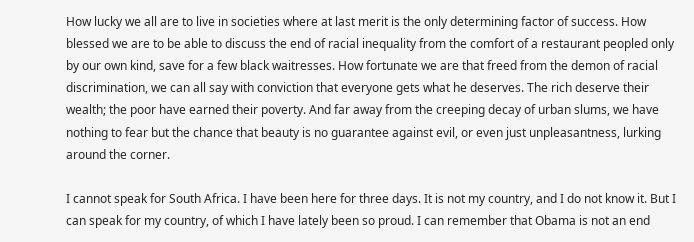How lucky we all are to live in societies where at last merit is the only determining factor of success. How blessed we are to be able to discuss the end of racial inequality from the comfort of a restaurant peopled only by our own kind, save for a few black waitresses. How fortunate we are that freed from the demon of racial discrimination, we can all say with conviction that everyone gets what he deserves. The rich deserve their wealth; the poor have earned their poverty. And far away from the creeping decay of urban slums, we have nothing to fear but the chance that beauty is no guarantee against evil, or even just unpleasantness, lurking around the corner.

I cannot speak for South Africa. I have been here for three days. It is not my country, and I do not know it. But I can speak for my country, of which I have lately been so proud. I can remember that Obama is not an end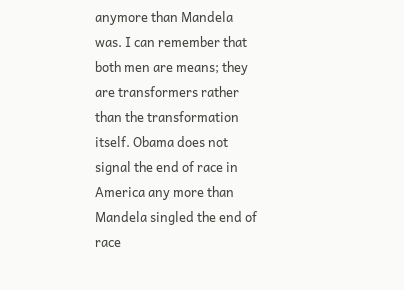anymore than Mandela was. I can remember that both men are means; they are transformers rather than the transformation itself. Obama does not signal the end of race in America any more than Mandela singled the end of race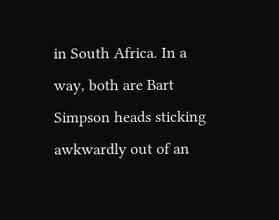in South Africa. In a way, both are Bart Simpson heads sticking awkwardly out of an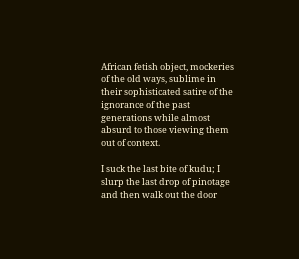African fetish object, mockeries of the old ways, sublime in their sophisticated satire of the ignorance of the past generations while almost absurd to those viewing them out of context.

I suck the last bite of kudu; I slurp the last drop of pinotage and then walk out the door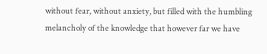without fear, without anxiety, but filled with the humbling melancholy of the knowledge that however far we have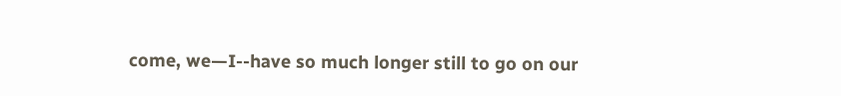come, we—I--have so much longer still to go on our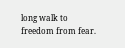long walk to freedom from fear.